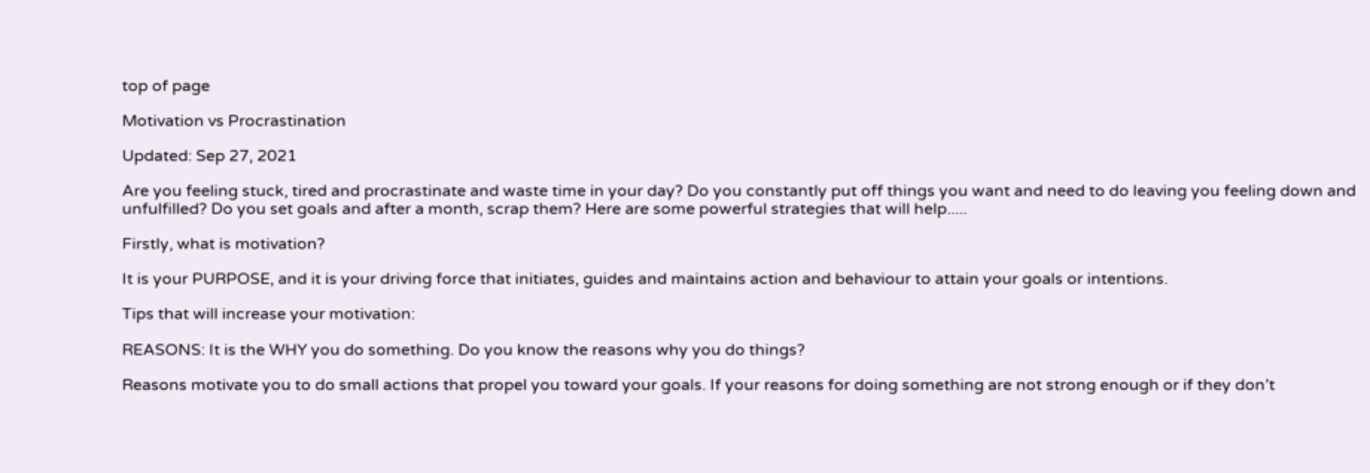top of page

Motivation vs Procrastination

Updated: Sep 27, 2021

Are you feeling stuck, tired and procrastinate and waste time in your day? Do you constantly put off things you want and need to do leaving you feeling down and unfulfilled? Do you set goals and after a month, scrap them? Here are some powerful strategies that will help.....

Firstly, what is motivation?

It is your PURPOSE, and it is your driving force that initiates, guides and maintains action and behaviour to attain your goals or intentions.

Tips that will increase your motivation:

REASONS: It is the WHY you do something. Do you know the reasons why you do things?

Reasons motivate you to do small actions that propel you toward your goals. If your reasons for doing something are not strong enough or if they don’t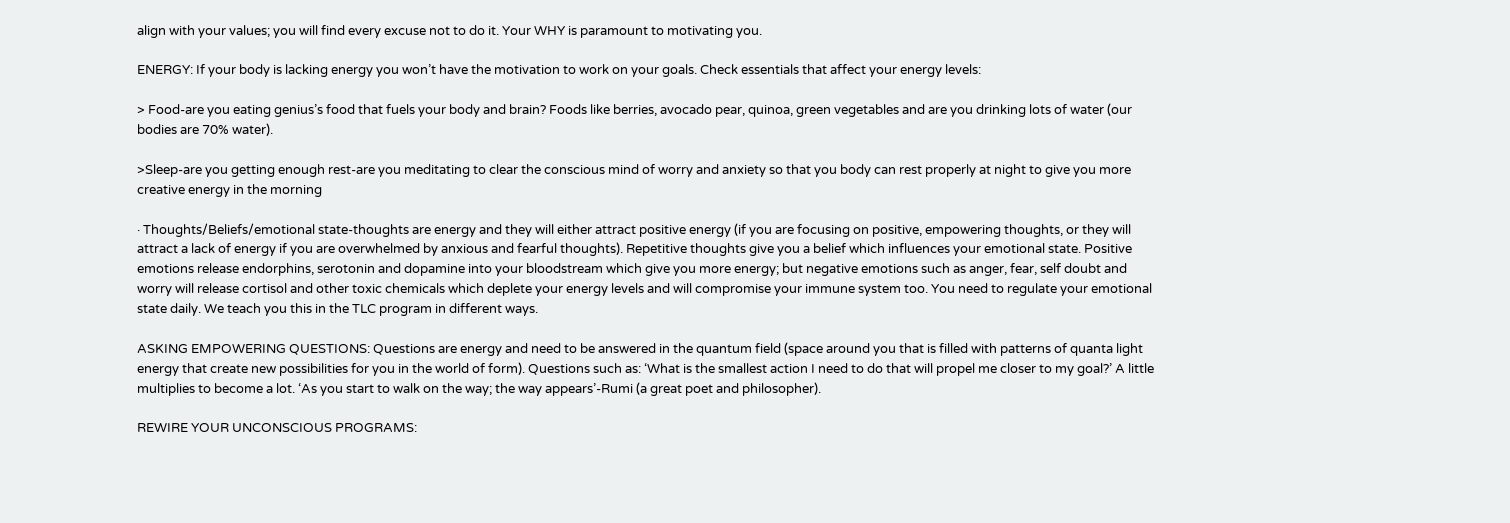align with your values; you will find every excuse not to do it. Your WHY is paramount to motivating you.

ENERGY: If your body is lacking energy you won’t have the motivation to work on your goals. Check essentials that affect your energy levels:

> Food-are you eating genius’s food that fuels your body and brain? Foods like berries, avocado pear, quinoa, green vegetables and are you drinking lots of water (our bodies are 70% water).

>Sleep-are you getting enough rest-are you meditating to clear the conscious mind of worry and anxiety so that you body can rest properly at night to give you more creative energy in the morning

· Thoughts/Beliefs/emotional state-thoughts are energy and they will either attract positive energy (if you are focusing on positive, empowering thoughts, or they will attract a lack of energy if you are overwhelmed by anxious and fearful thoughts). Repetitive thoughts give you a belief which influences your emotional state. Positive emotions release endorphins, serotonin and dopamine into your bloodstream which give you more energy; but negative emotions such as anger, fear, self doubt and worry will release cortisol and other toxic chemicals which deplete your energy levels and will compromise your immune system too. You need to regulate your emotional state daily. We teach you this in the TLC program in different ways.

ASKING EMPOWERING QUESTIONS: Questions are energy and need to be answered in the quantum field (space around you that is filled with patterns of quanta light energy that create new possibilities for you in the world of form). Questions such as: ‘What is the smallest action I need to do that will propel me closer to my goal?’ A little multiplies to become a lot. ‘As you start to walk on the way; the way appears’-Rumi (a great poet and philosopher).

REWIRE YOUR UNCONSCIOUS PROGRAMS: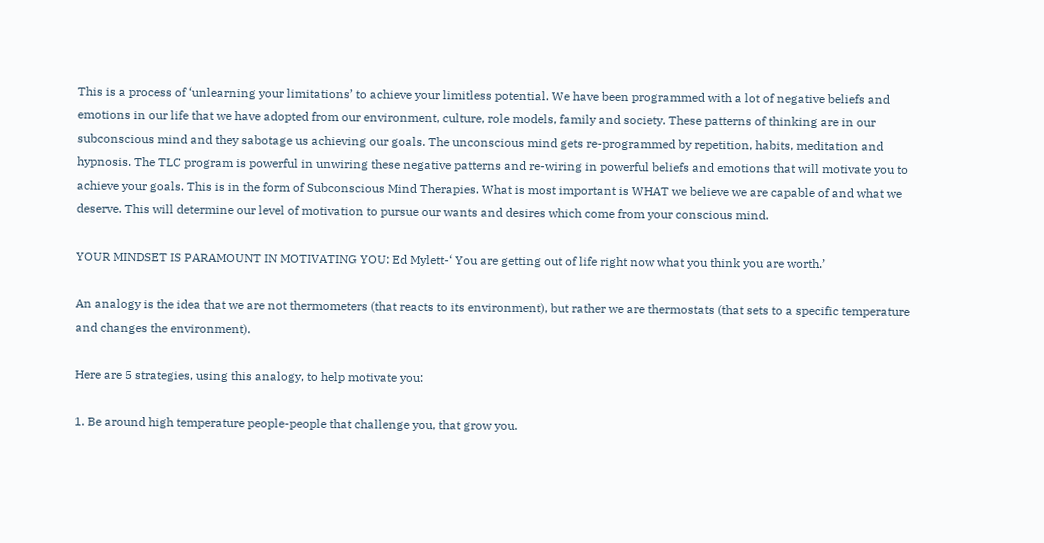This is a process of ‘unlearning your limitations’ to achieve your limitless potential. We have been programmed with a lot of negative beliefs and emotions in our life that we have adopted from our environment, culture, role models, family and society. These patterns of thinking are in our subconscious mind and they sabotage us achieving our goals. The unconscious mind gets re-programmed by repetition, habits, meditation and hypnosis. The TLC program is powerful in unwiring these negative patterns and re-wiring in powerful beliefs and emotions that will motivate you to achieve your goals. This is in the form of Subconscious Mind Therapies. What is most important is WHAT we believe we are capable of and what we deserve. This will determine our level of motivation to pursue our wants and desires which come from your conscious mind.

YOUR MINDSET IS PARAMOUNT IN MOTIVATING YOU: Ed Mylett-‘ You are getting out of life right now what you think you are worth.’

An analogy is the idea that we are not thermometers (that reacts to its environment), but rather we are thermostats (that sets to a specific temperature and changes the environment).

Here are 5 strategies, using this analogy, to help motivate you:

1. Be around high temperature people-people that challenge you, that grow you.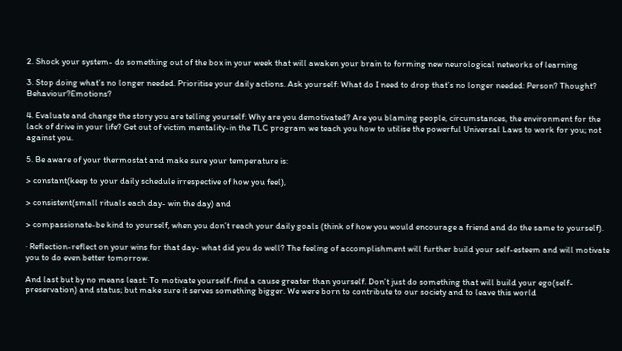2. Shock your system- do something out of the box in your week that will awaken your brain to forming new neurological networks of learning

3. Stop doing what’s no longer needed. Prioritise your daily actions. Ask yourself: What do I need to drop that’s no longer needed: Person? Thought? Behaviour?Emotions?

4. Evaluate and change the story you are telling yourself: Why are you demotivated? Are you blaming people, circumstances, the environment for the lack of drive in your life? Get out of victim mentality-in the TLC program we teach you how to utilise the powerful Universal Laws to work for you; not against you.

5. Be aware of your thermostat and make sure your temperature is:

> constant(keep to your daily schedule irrespective of how you feel),

> consistent(small rituals each day- win the day) and

> compassionate-be kind to yourself, when you don’t reach your daily goals (think of how you would encourage a friend and do the same to yourself).

· Reflection-reflect on your wins for that day- what did you do well? The feeling of accomplishment will further build your self-esteem and will motivate you to do even better tomorrow.

And last but by no means least: To motivate yourself-find a cause greater than yourself. Don’t just do something that will build your ego(self-preservation) and status; but make sure it serves something bigger. We were born to contribute to our society and to leave this world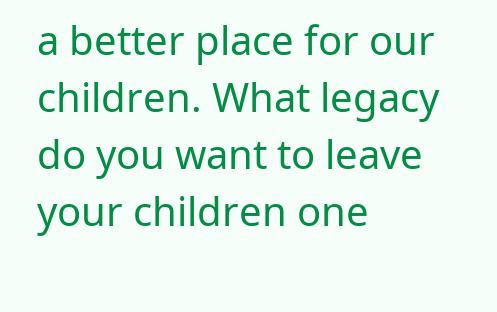a better place for our children. What legacy do you want to leave your children one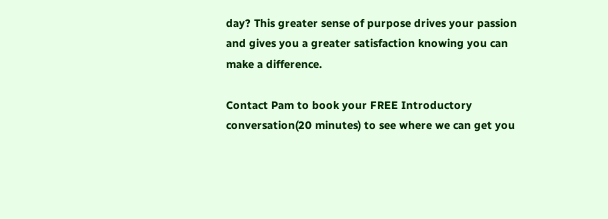day? This greater sense of purpose drives your passion and gives you a greater satisfaction knowing you can make a difference.

Contact Pam to book your FREE Introductory conversation(20 minutes) to see where we can get you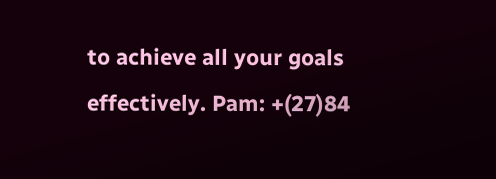to achieve all your goals effectively. Pam: +(27)84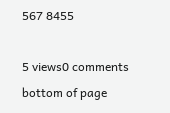567 8455

5 views0 comments
bottom of page